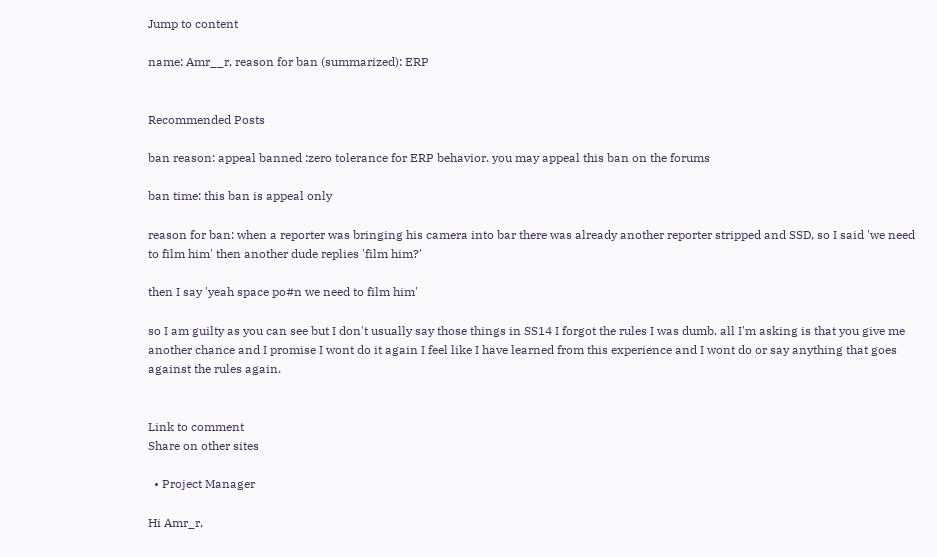Jump to content

name: Amr__r, reason for ban (summarized): ERP


Recommended Posts

ban reason: appeal banned :zero tolerance for ERP behavior. you may appeal this ban on the forums

ban time: this ban is appeal only

reason for ban: when a reporter was bringing his camera into bar there was already another reporter stripped and SSD, so I said 'we need to film him' then another dude replies 'film him?'

then I say 'yeah space po#n we need to film him'

so I am guilty as you can see but I don't usually say those things in SS14 I forgot the rules I was dumb. all I'm asking is that you give me another chance and I promise I wont do it again I feel like I have learned from this experience and I wont do or say anything that goes against the rules again.


Link to comment
Share on other sites

  • Project Manager

Hi Amr_r,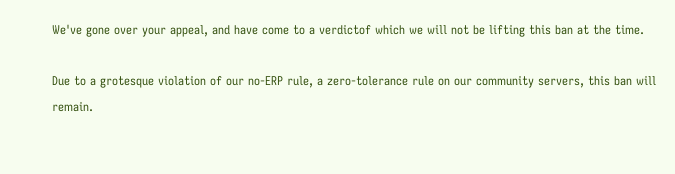We've gone over your appeal, and have come to a verdictof which we will not be lifting this ban at the time.

Due to a grotesque violation of our no-ERP rule, a zero-tolerance rule on our community servers, this ban will remain.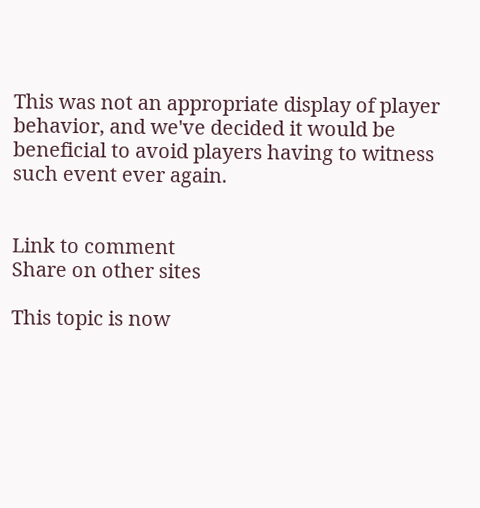This was not an appropriate display of player behavior, and we've decided it would be beneficial to avoid players having to witness such event ever again.


Link to comment
Share on other sites

This topic is now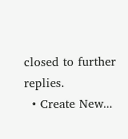closed to further replies.
  • Create New...